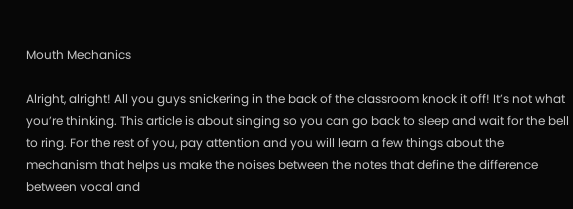Mouth Mechanics

Alright, alright! All you guys snickering in the back of the classroom knock it off! It’s not what you’re thinking. This article is about singing so you can go back to sleep and wait for the bell to ring. For the rest of you, pay attention and you will learn a few things about the mechanism that helps us make the noises between the notes that define the difference between vocal and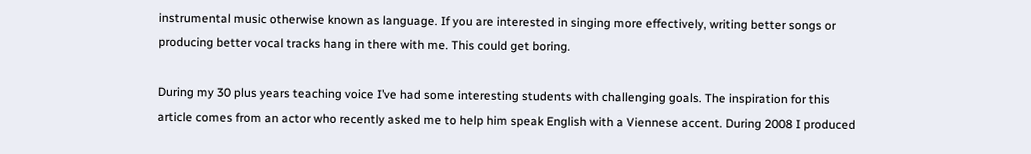instrumental music otherwise known as language. If you are interested in singing more effectively, writing better songs or producing better vocal tracks hang in there with me. This could get boring.

During my 30 plus years teaching voice I’ve had some interesting students with challenging goals. The inspiration for this article comes from an actor who recently asked me to help him speak English with a Viennese accent. During 2008 I produced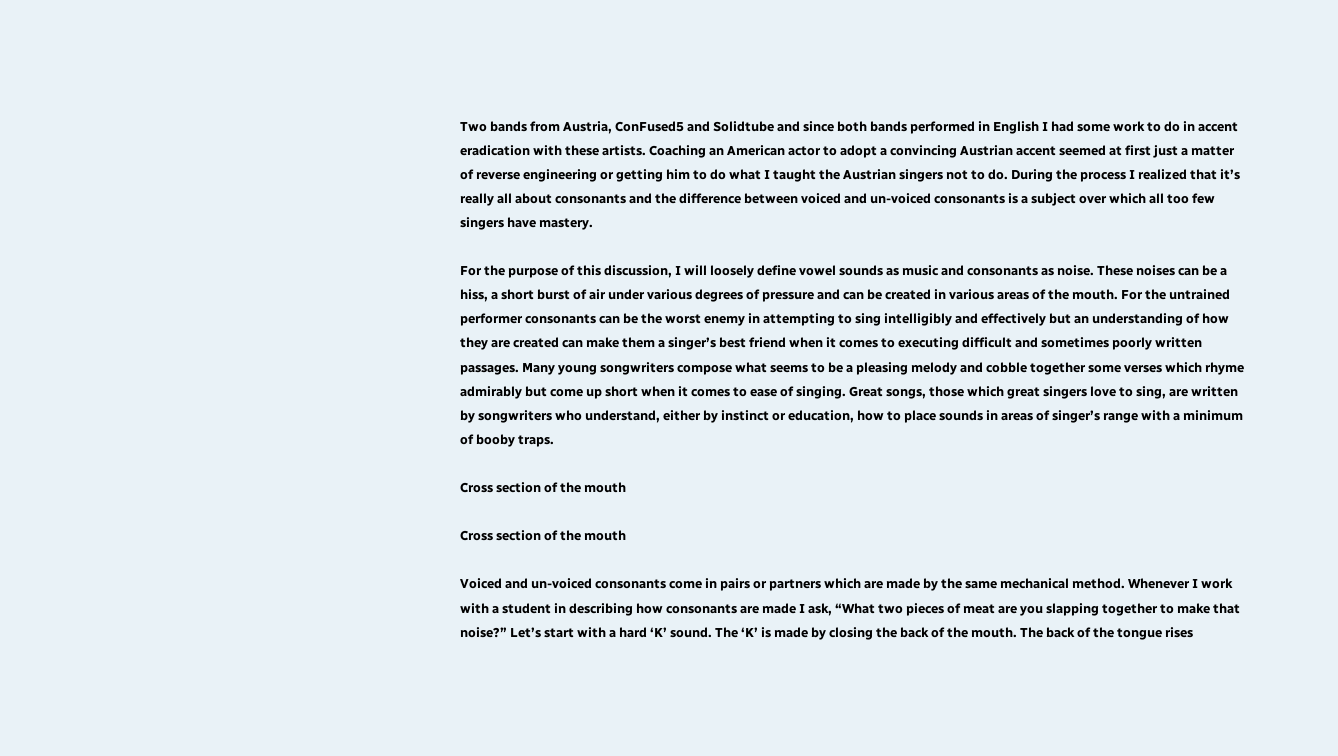Two bands from Austria, ConFused5 and Solidtube and since both bands performed in English I had some work to do in accent eradication with these artists. Coaching an American actor to adopt a convincing Austrian accent seemed at first just a matter of reverse engineering or getting him to do what I taught the Austrian singers not to do. During the process I realized that it’s really all about consonants and the difference between voiced and un-voiced consonants is a subject over which all too few singers have mastery.

For the purpose of this discussion, I will loosely define vowel sounds as music and consonants as noise. These noises can be a hiss, a short burst of air under various degrees of pressure and can be created in various areas of the mouth. For the untrained performer consonants can be the worst enemy in attempting to sing intelligibly and effectively but an understanding of how they are created can make them a singer’s best friend when it comes to executing difficult and sometimes poorly written passages. Many young songwriters compose what seems to be a pleasing melody and cobble together some verses which rhyme admirably but come up short when it comes to ease of singing. Great songs, those which great singers love to sing, are written by songwriters who understand, either by instinct or education, how to place sounds in areas of singer’s range with a minimum of booby traps.

Cross section of the mouth

Cross section of the mouth

Voiced and un-voiced consonants come in pairs or partners which are made by the same mechanical method. Whenever I work with a student in describing how consonants are made I ask, “What two pieces of meat are you slapping together to make that noise?” Let’s start with a hard ‘K’ sound. The ‘K’ is made by closing the back of the mouth. The back of the tongue rises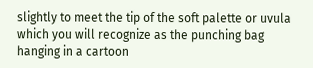slightly to meet the tip of the soft palette or uvula which you will recognize as the punching bag hanging in a cartoon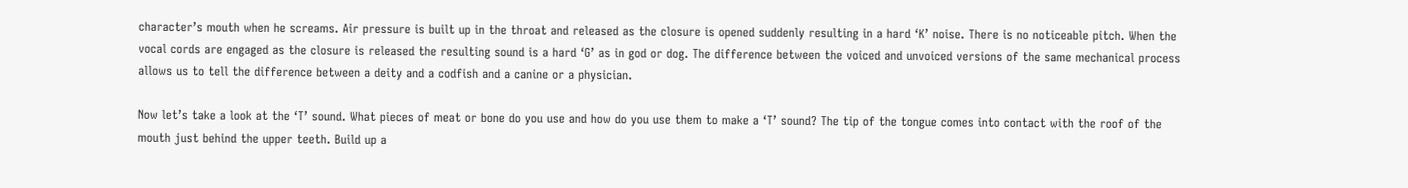character’s mouth when he screams. Air pressure is built up in the throat and released as the closure is opened suddenly resulting in a hard ‘K’ noise. There is no noticeable pitch. When the vocal cords are engaged as the closure is released the resulting sound is a hard ‘G’ as in god or dog. The difference between the voiced and unvoiced versions of the same mechanical process allows us to tell the difference between a deity and a codfish and a canine or a physician.

Now let’s take a look at the ‘T’ sound. What pieces of meat or bone do you use and how do you use them to make a ‘T’ sound? The tip of the tongue comes into contact with the roof of the mouth just behind the upper teeth. Build up a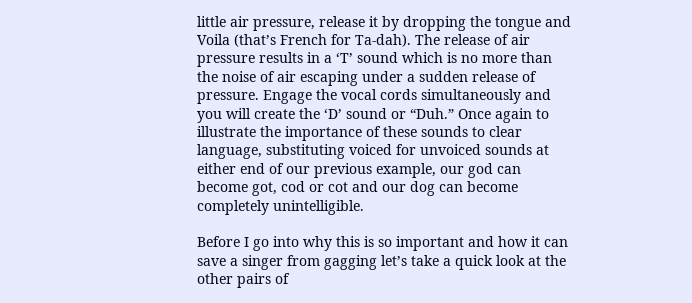little air pressure, release it by dropping the tongue and Voila (that’s French for Ta-dah). The release of air pressure results in a ‘T’ sound which is no more than the noise of air escaping under a sudden release of pressure. Engage the vocal cords simultaneously and you will create the ‘D’ sound or “Duh.” Once again to illustrate the importance of these sounds to clear language, substituting voiced for unvoiced sounds at either end of our previous example, our god can become got, cod or cot and our dog can become completely unintelligible.

Before I go into why this is so important and how it can save a singer from gagging let’s take a quick look at the other pairs of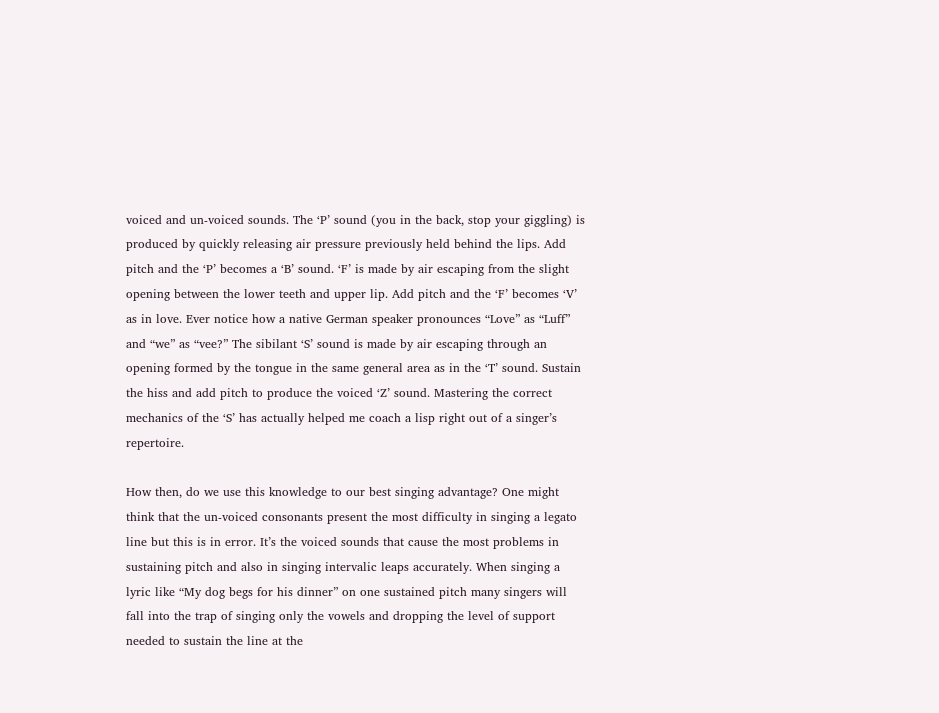voiced and un-voiced sounds. The ‘P’ sound (you in the back, stop your giggling) is produced by quickly releasing air pressure previously held behind the lips. Add pitch and the ‘P’ becomes a ‘B’ sound. ‘F’ is made by air escaping from the slight opening between the lower teeth and upper lip. Add pitch and the ‘F’ becomes ‘V’ as in love. Ever notice how a native German speaker pronounces “Love” as “Luff” and “we” as “vee?” The sibilant ‘S’ sound is made by air escaping through an opening formed by the tongue in the same general area as in the ‘T’ sound. Sustain the hiss and add pitch to produce the voiced ‘Z’ sound. Mastering the correct mechanics of the ‘S’ has actually helped me coach a lisp right out of a singer’s repertoire.

How then, do we use this knowledge to our best singing advantage? One might think that the un-voiced consonants present the most difficulty in singing a legato line but this is in error. It’s the voiced sounds that cause the most problems in sustaining pitch and also in singing intervalic leaps accurately. When singing a lyric like “My dog begs for his dinner” on one sustained pitch many singers will fall into the trap of singing only the vowels and dropping the level of support needed to sustain the line at the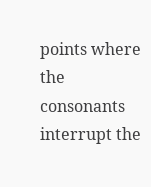points where the consonants interrupt the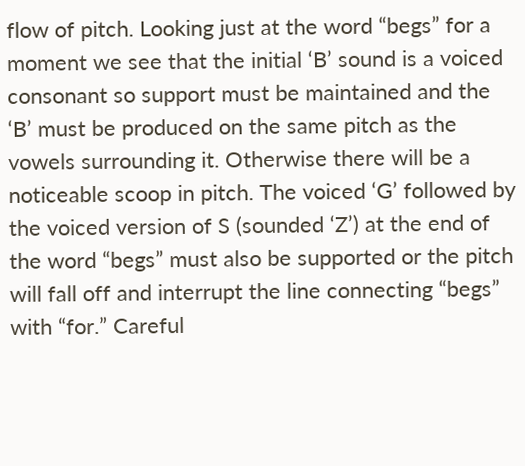flow of pitch. Looking just at the word “begs” for a moment we see that the initial ‘B’ sound is a voiced consonant so support must be maintained and the ‘B’ must be produced on the same pitch as the vowels surrounding it. Otherwise there will be a noticeable scoop in pitch. The voiced ‘G’ followed by the voiced version of S (sounded ‘Z’) at the end of the word “begs” must also be supported or the pitch will fall off and interrupt the line connecting “begs” with “for.” Careful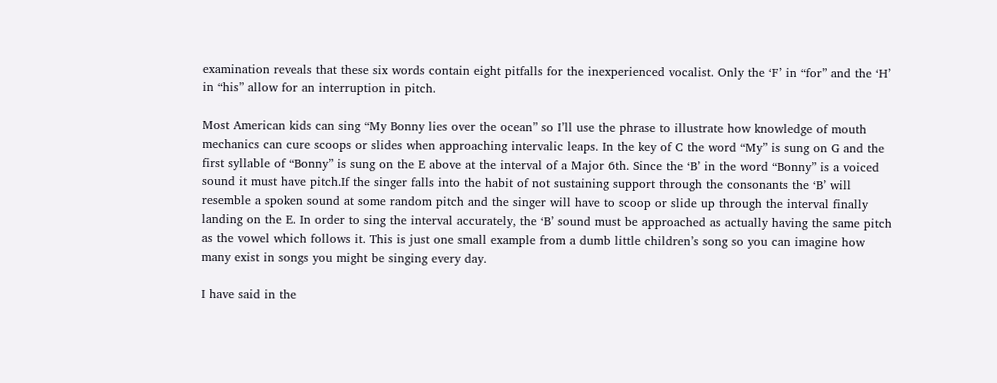examination reveals that these six words contain eight pitfalls for the inexperienced vocalist. Only the ‘F’ in “for” and the ‘H’ in “his” allow for an interruption in pitch.

Most American kids can sing “My Bonny lies over the ocean” so I’ll use the phrase to illustrate how knowledge of mouth mechanics can cure scoops or slides when approaching intervalic leaps. In the key of C the word “My” is sung on G and the first syllable of “Bonny” is sung on the E above at the interval of a Major 6th. Since the ‘B’ in the word “Bonny” is a voiced sound it must have pitch.If the singer falls into the habit of not sustaining support through the consonants the ‘B’ will resemble a spoken sound at some random pitch and the singer will have to scoop or slide up through the interval finally landing on the E. In order to sing the interval accurately, the ‘B’ sound must be approached as actually having the same pitch as the vowel which follows it. This is just one small example from a dumb little children’s song so you can imagine how many exist in songs you might be singing every day.

I have said in the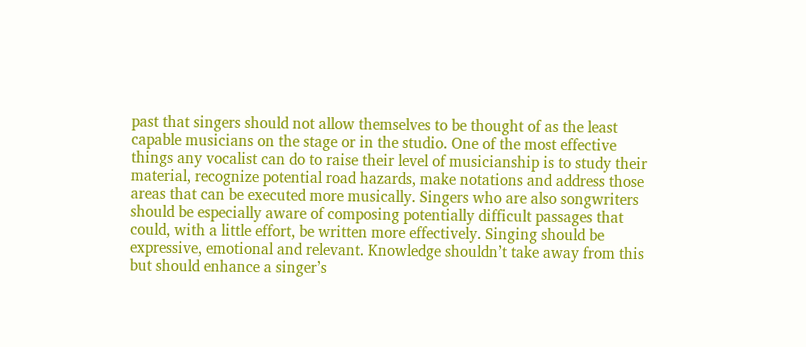past that singers should not allow themselves to be thought of as the least capable musicians on the stage or in the studio. One of the most effective things any vocalist can do to raise their level of musicianship is to study their material, recognize potential road hazards, make notations and address those areas that can be executed more musically. Singers who are also songwriters should be especially aware of composing potentially difficult passages that could, with a little effort, be written more effectively. Singing should be expressive, emotional and relevant. Knowledge shouldn’t take away from this but should enhance a singer’s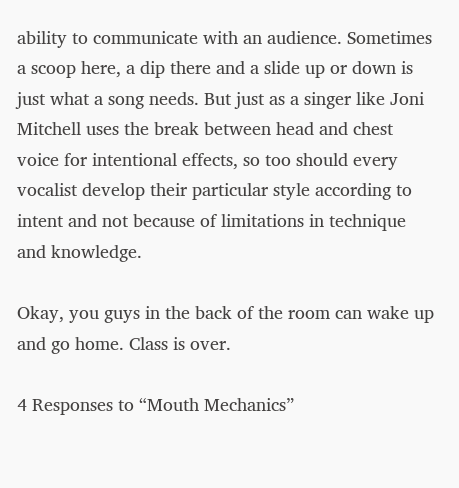ability to communicate with an audience. Sometimes a scoop here, a dip there and a slide up or down is just what a song needs. But just as a singer like Joni Mitchell uses the break between head and chest voice for intentional effects, so too should every vocalist develop their particular style according to intent and not because of limitations in technique and knowledge.

Okay, you guys in the back of the room can wake up and go home. Class is over.

4 Responses to “Mouth Mechanics”